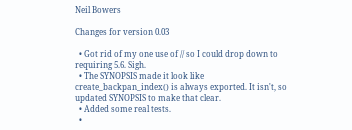Neil Bowers

Changes for version 0.03

  • Got rid of my one use of // so I could drop down to requiring 5.6. Sigh.
  • The SYNOPSIS made it look like create_backpan_index() is always exported. It isn't, so updated SYNOPSIS to make that clear.
  • Added some real tests.
  •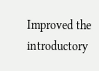Improved the introductory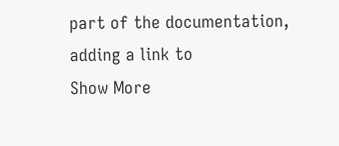part of the documentation, adding a link to
Show More